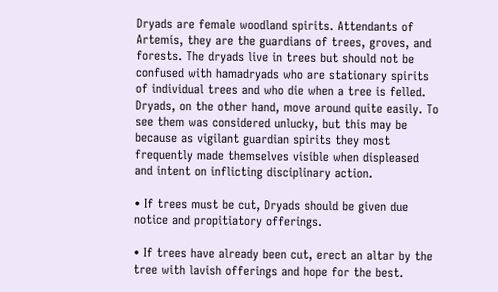Dryads are female woodland spirits. Attendants of Artemis, they are the guardians of trees, groves, and forests. The dryads live in trees but should not be confused with hamadryads who are stationary spirits of individual trees and who die when a tree is felled. Dryads, on the other hand, move around quite easily. To see them was considered unlucky, but this may be because as vigilant guardian spirits they most frequently made themselves visible when displeased and intent on inflicting disciplinary action.

• If trees must be cut, Dryads should be given due notice and propitiatory offerings.

• If trees have already been cut, erect an altar by the tree with lavish offerings and hope for the best.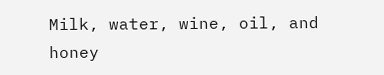Milk, water, wine, oil, and honey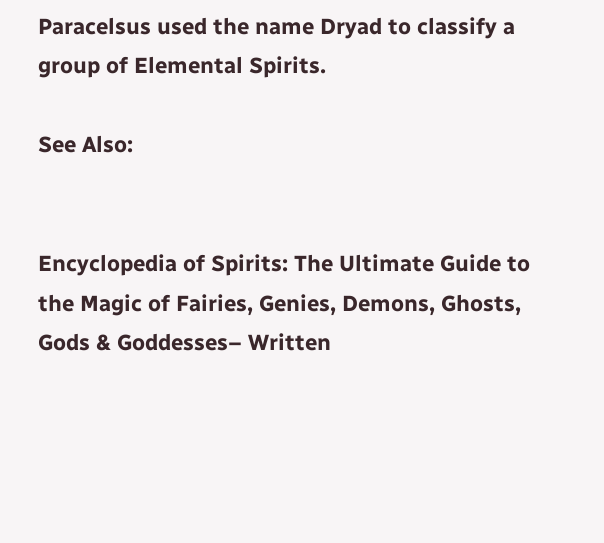Paracelsus used the name Dryad to classify a group of Elemental Spirits.

See Also:


Encyclopedia of Spirits: The Ultimate Guide to the Magic of Fairies, Genies, Demons, Ghosts, Gods & Goddesses– Written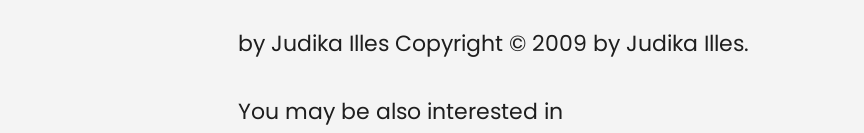by Judika Illes Copyright © 2009 by Judika Illes.

You may be also interested in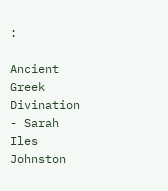:

Ancient Greek Divination - Sarah Iles Johnston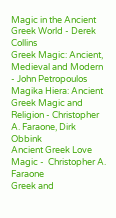Magic in the Ancient Greek World - Derek Collins
Greek Magic: Ancient, Medieval and Modern - John Petropoulos
Magika Hiera: Ancient Greek Magic and Religion - Christopher A. Faraone, Dirk Obbink
Ancient Greek Love Magic -  Christopher A. Faraone
Greek and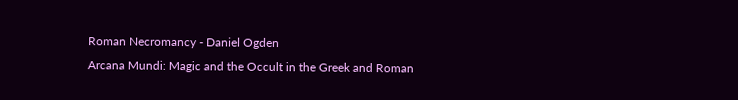Roman Necromancy - Daniel Ogden
Arcana Mundi: Magic and the Occult in the Greek and Roman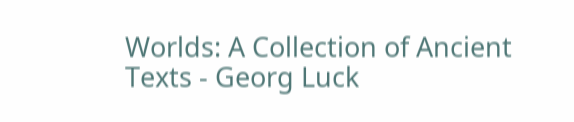Worlds: A Collection of Ancient Texts - Georg Luck